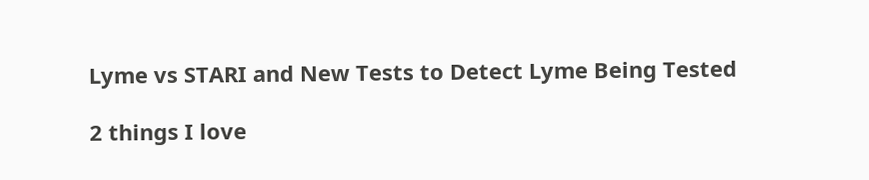Lyme vs STARI and New Tests to Detect Lyme Being Tested

2 things I love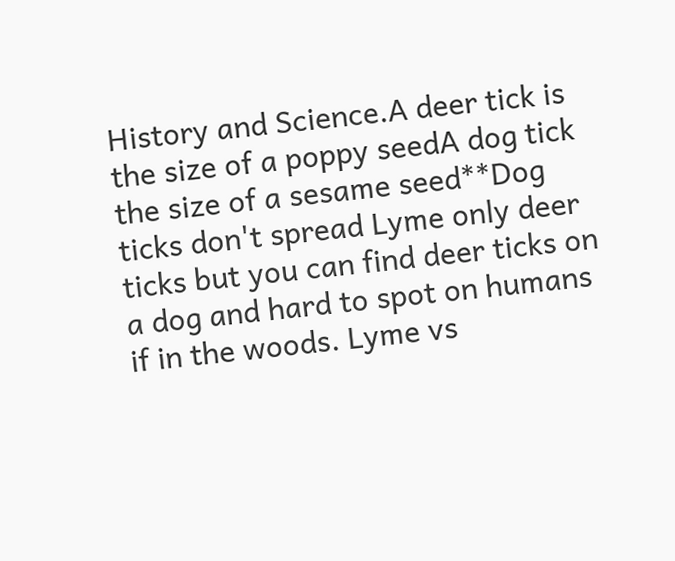History and Science.A deer tick is the size of a poppy seedA dog tick the size of a sesame seed**Dog ticks don't spread Lyme only deer ticks but you can find deer ticks on a dog and hard to spot on humans if in the woods. Lyme vs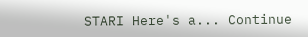STARI Here's a... Continue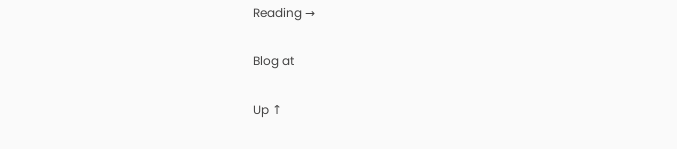Reading →

Blog at

Up ↑